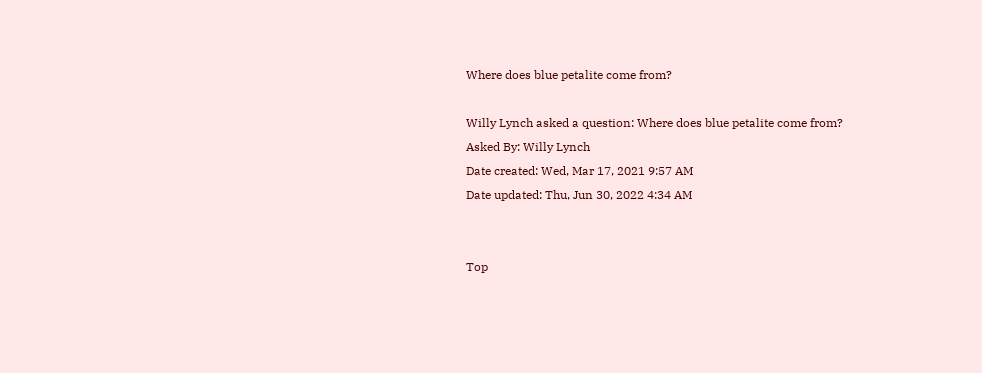Where does blue petalite come from?

Willy Lynch asked a question: Where does blue petalite come from?
Asked By: Willy Lynch
Date created: Wed, Mar 17, 2021 9:57 AM
Date updated: Thu, Jun 30, 2022 4:34 AM


Top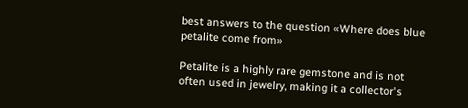best answers to the question «Where does blue petalite come from»

Petalite is a highly rare gemstone and is not often used in jewelry, making it a collector's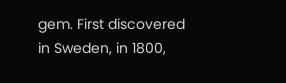gem. First discovered in Sweden, in 1800,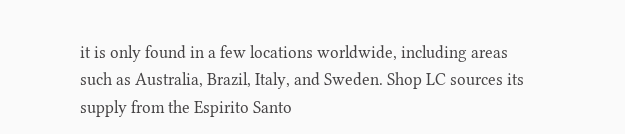it is only found in a few locations worldwide, including areas such as Australia, Brazil, Italy, and Sweden. Shop LC sources its supply from the Espirito Santo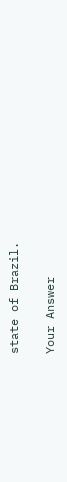state of Brazil.

Your Answer